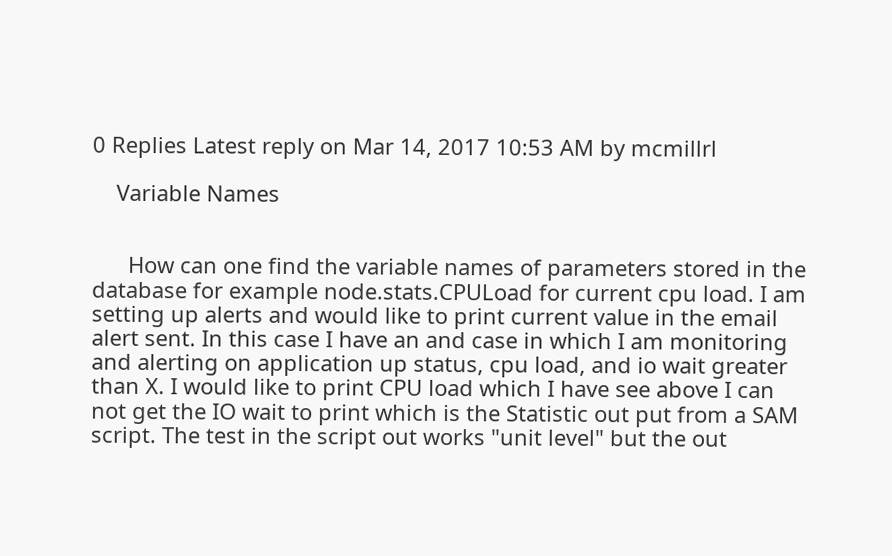0 Replies Latest reply on Mar 14, 2017 10:53 AM by mcmillrl

    Variable Names


      How can one find the variable names of parameters stored in the database for example node.stats.CPULoad for current cpu load. I am setting up alerts and would like to print current value in the email alert sent. In this case I have an and case in which I am monitoring and alerting on application up status, cpu load, and io wait greater than X. I would like to print CPU load which I have see above I can not get the IO wait to print which is the Statistic out put from a SAM script. The test in the script out works "unit level" but the out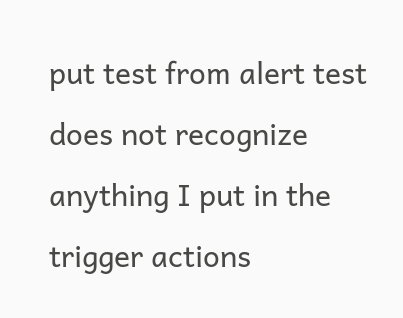put test from alert test does not recognize anything I put in the trigger actions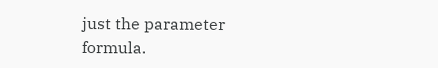just the parameter formula.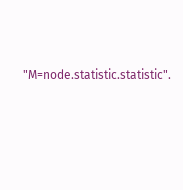"M=node.statistic.statistic".